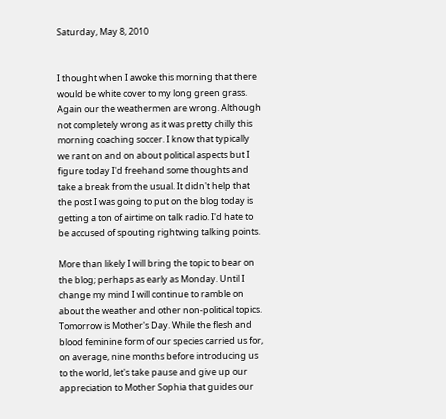Saturday, May 8, 2010


I thought when I awoke this morning that there would be white cover to my long green grass. Again our the weathermen are wrong. Although not completely wrong as it was pretty chilly this morning coaching soccer. I know that typically we rant on and on about political aspects but I figure today I'd freehand some thoughts and take a break from the usual. It didn't help that the post I was going to put on the blog today is getting a ton of airtime on talk radio. I'd hate to be accused of spouting rightwing talking points.

More than likely I will bring the topic to bear on the blog; perhaps as early as Monday. Until I change my mind I will continue to ramble on about the weather and other non-political topics. Tomorrow is Mother's Day. While the flesh and blood feminine form of our species carried us for, on average, nine months before introducing us to the world, let's take pause and give up our appreciation to Mother Sophia that guides our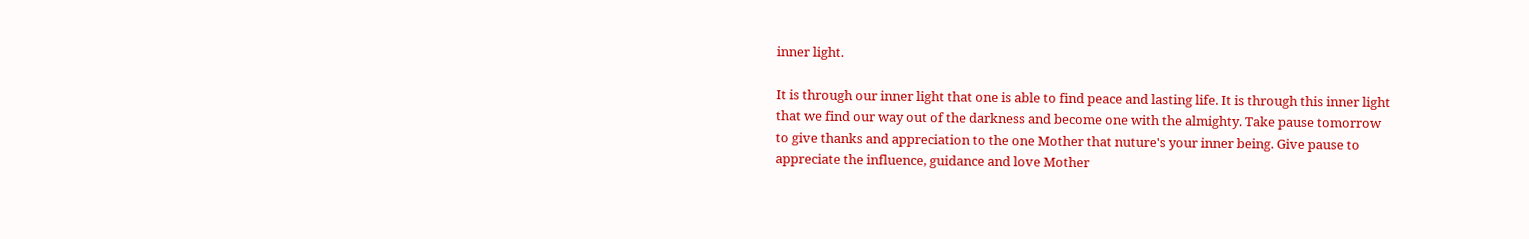inner light.

It is through our inner light that one is able to find peace and lasting life. It is through this inner light that we find our way out of the darkness and become one with the almighty. Take pause tomorrow to give thanks and appreciation to the one Mother that nuture's your inner being. Give pause to appreciate the influence, guidance and love Mother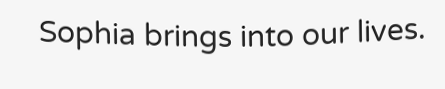Sophia brings into our lives.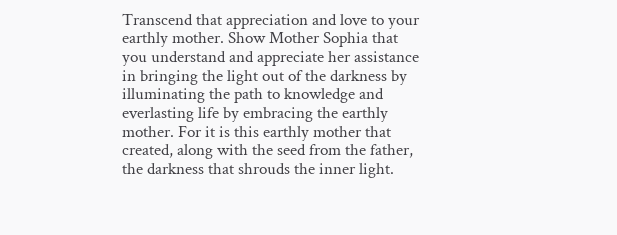Transcend that appreciation and love to your earthly mother. Show Mother Sophia that you understand and appreciate her assistance in bringing the light out of the darkness by illuminating the path to knowledge and everlasting life by embracing the earthly mother. For it is this earthly mother that created, along with the seed from the father, the darkness that shrouds the inner light.